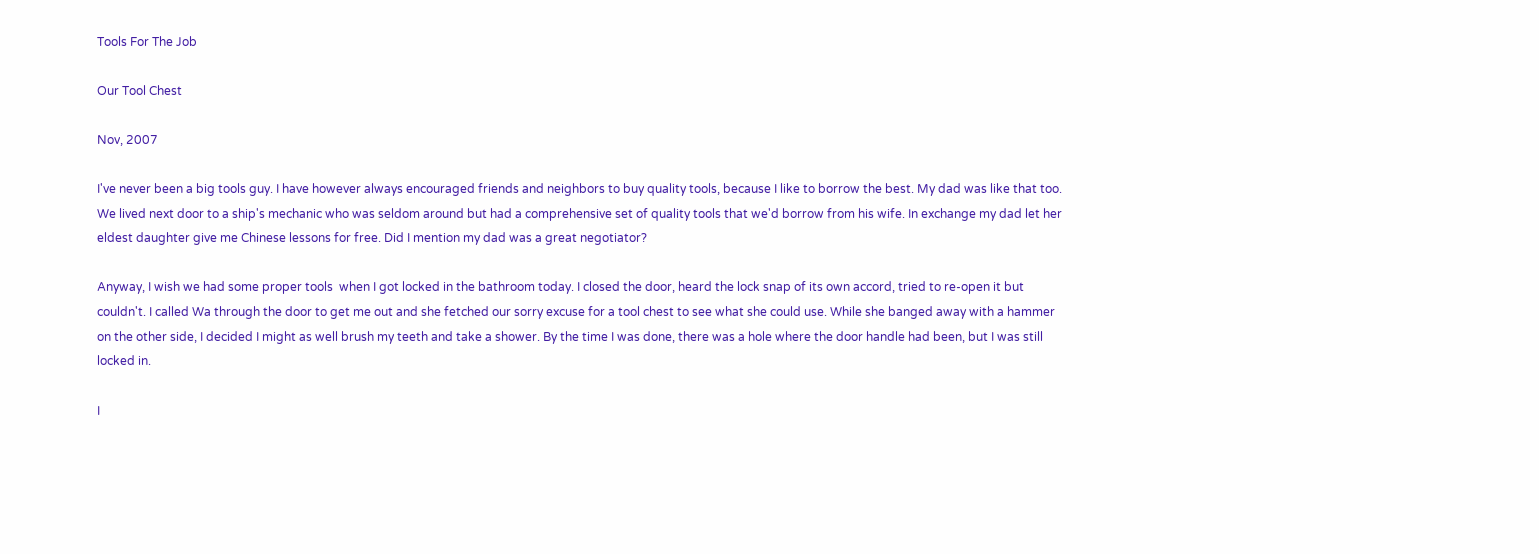Tools For The Job

Our Tool Chest

Nov, 2007

I've never been a big tools guy. I have however always encouraged friends and neighbors to buy quality tools, because I like to borrow the best. My dad was like that too. We lived next door to a ship's mechanic who was seldom around but had a comprehensive set of quality tools that we'd borrow from his wife. In exchange my dad let her eldest daughter give me Chinese lessons for free. Did I mention my dad was a great negotiator?

Anyway, I wish we had some proper tools  when I got locked in the bathroom today. I closed the door, heard the lock snap of its own accord, tried to re-open it but couldn't. I called Wa through the door to get me out and she fetched our sorry excuse for a tool chest to see what she could use. While she banged away with a hammer on the other side, I decided I might as well brush my teeth and take a shower. By the time I was done, there was a hole where the door handle had been, but I was still locked in.

I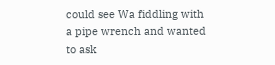could see Wa fiddling with a pipe wrench and wanted to ask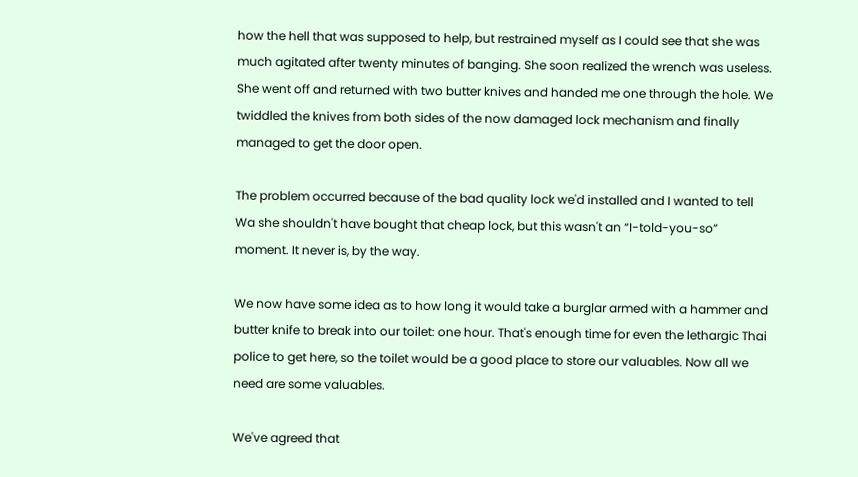how the hell that was supposed to help, but restrained myself as I could see that she was much agitated after twenty minutes of banging. She soon realized the wrench was useless. She went off and returned with two butter knives and handed me one through the hole. We twiddled the knives from both sides of the now damaged lock mechanism and finally managed to get the door open.

The problem occurred because of the bad quality lock we'd installed and I wanted to tell Wa she shouldn't have bought that cheap lock, but this wasn't an “I-told-you-so” moment. It never is, by the way.

We now have some idea as to how long it would take a burglar armed with a hammer and butter knife to break into our toilet: one hour. That's enough time for even the lethargic Thai police to get here, so the toilet would be a good place to store our valuables. Now all we need are some valuables.

We've agreed that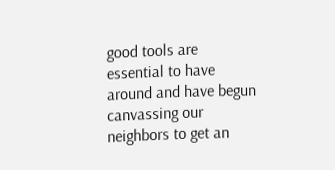good tools are essential to have around and have begun canvassing our neighbors to get an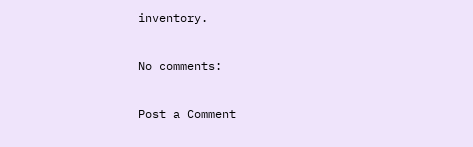inventory.

No comments:

Post a Comment